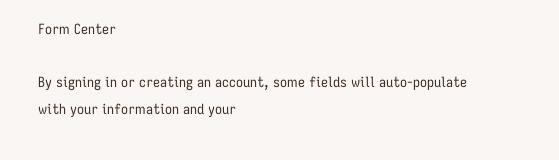Form Center

By signing in or creating an account, some fields will auto-populate with your information and your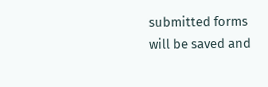submitted forms will be saved and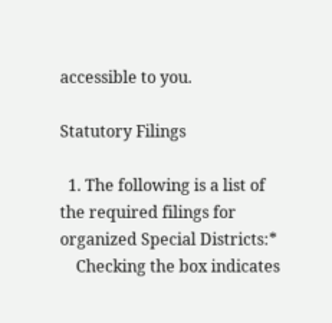accessible to you.

Statutory Filings

  1. The following is a list of the required filings for organized Special Districts:*
    Checking the box indicates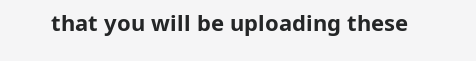that you will be uploading these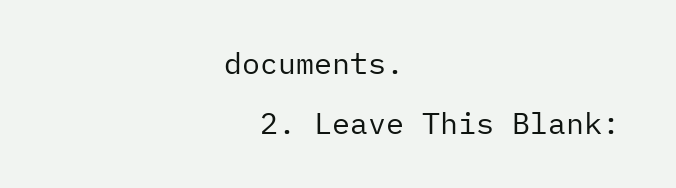documents.
  2. Leave This Blank: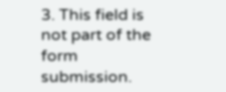3. This field is not part of the form submission.